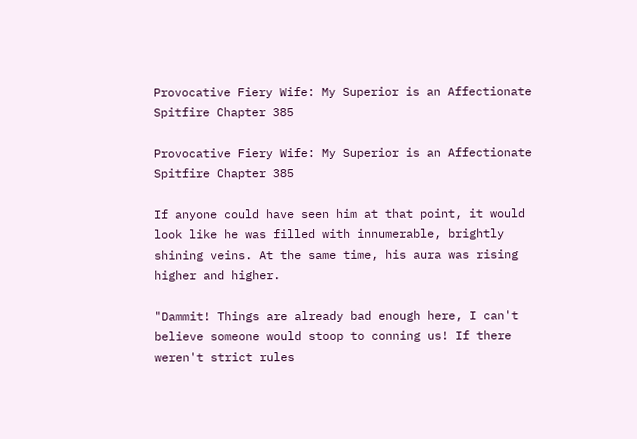Provocative Fiery Wife: My Superior is an Affectionate Spitfire Chapter 385

Provocative Fiery Wife: My Superior is an Affectionate Spitfire Chapter 385

If anyone could have seen him at that point, it would look like he was filled with innumerable, brightly shining veins. At the same time, his aura was rising higher and higher.

"Dammit! Things are already bad enough here, I can't believe someone would stoop to conning us! If there weren't strict rules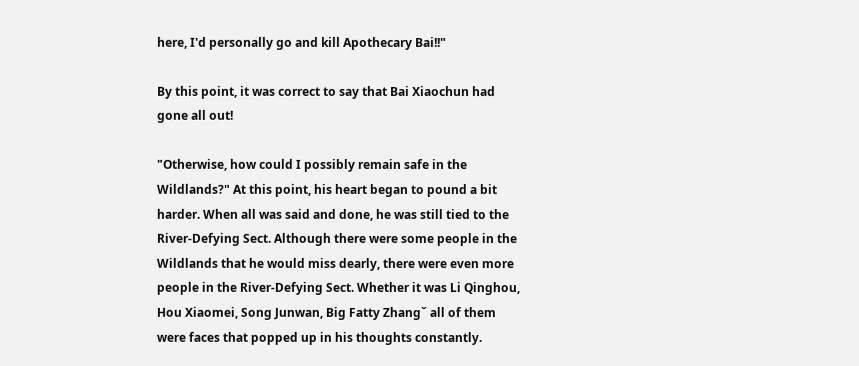here, I'd personally go and kill Apothecary Bai!!"

By this point, it was correct to say that Bai Xiaochun had gone all out!

"Otherwise, how could I possibly remain safe in the Wildlands?" At this point, his heart began to pound a bit harder. When all was said and done, he was still tied to the River-Defying Sect. Although there were some people in the Wildlands that he would miss dearly, there were even more people in the River-Defying Sect. Whether it was Li Qinghou, Hou Xiaomei, Song Junwan, Big Fatty Zhangˇ all of them were faces that popped up in his thoughts constantly.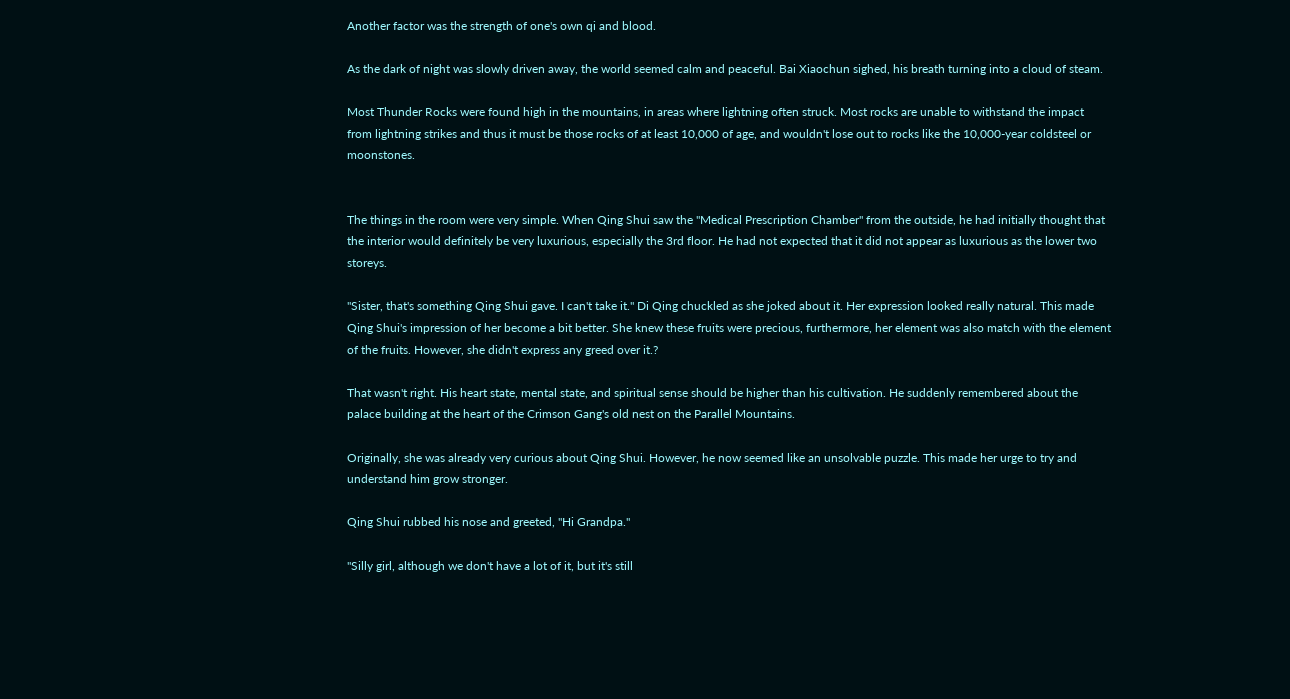Another factor was the strength of one's own qi and blood.

As the dark of night was slowly driven away, the world seemed calm and peaceful. Bai Xiaochun sighed, his breath turning into a cloud of steam.

Most Thunder Rocks were found high in the mountains, in areas where lightning often struck. Most rocks are unable to withstand the impact from lightning strikes and thus it must be those rocks of at least 10,000 of age, and wouldn't lose out to rocks like the 10,000-year coldsteel or moonstones.


The things in the room were very simple. When Qing Shui saw the "Medical Prescription Chamber" from the outside, he had initially thought that the interior would definitely be very luxurious, especially the 3rd floor. He had not expected that it did not appear as luxurious as the lower two storeys.

"Sister, that's something Qing Shui gave. I can't take it." Di Qing chuckled as she joked about it. Her expression looked really natural. This made Qing Shui's impression of her become a bit better. She knew these fruits were precious, furthermore, her element was also match with the element of the fruits. However, she didn't express any greed over it.?

That wasn't right. His heart state, mental state, and spiritual sense should be higher than his cultivation. He suddenly remembered about the palace building at the heart of the Crimson Gang's old nest on the Parallel Mountains.

Originally, she was already very curious about Qing Shui. However, he now seemed like an unsolvable puzzle. This made her urge to try and understand him grow stronger.

Qing Shui rubbed his nose and greeted, "Hi Grandpa."

"Silly girl, although we don't have a lot of it, but it's still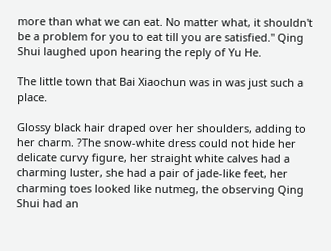more than what we can eat. No matter what, it shouldn't be a problem for you to eat till you are satisfied." Qing Shui laughed upon hearing the reply of Yu He.

The little town that Bai Xiaochun was in was just such a place.

Glossy black hair draped over her shoulders, adding to her charm. ?The snow-white dress could not hide her delicate curvy figure, her straight white calves had a charming luster, she had a pair of jade-like feet, her charming toes looked like nutmeg, the observing Qing Shui had an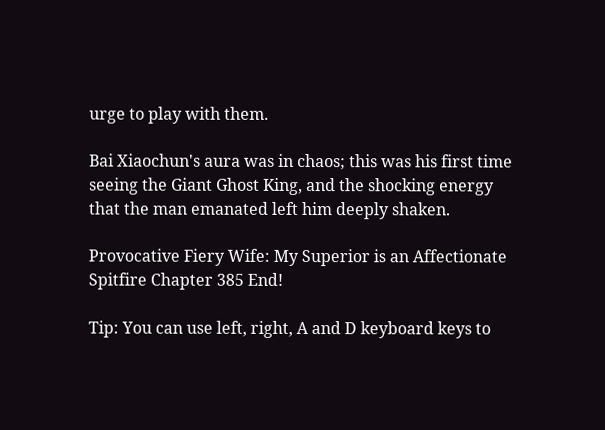urge to play with them.

Bai Xiaochun's aura was in chaos; this was his first time seeing the Giant Ghost King, and the shocking energy that the man emanated left him deeply shaken.

Provocative Fiery Wife: My Superior is an Affectionate Spitfire Chapter 385 End!

Tip: You can use left, right, A and D keyboard keys to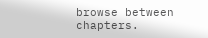browse between chapters.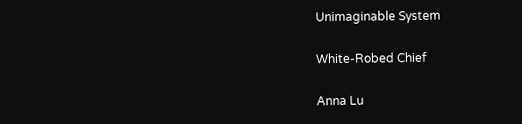Unimaginable System

White-Robed Chief

Anna Lu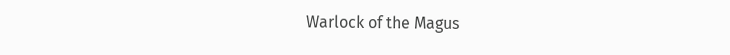Warlock of the Magus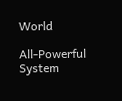World

All-Powerful System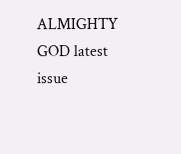ALMIGHTY GOD latest issue